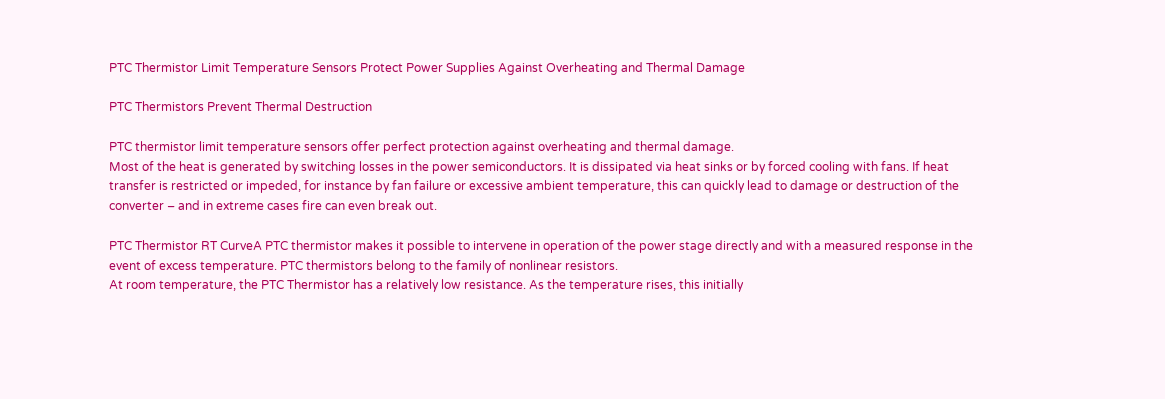PTC Thermistor Limit Temperature Sensors Protect Power Supplies Against Overheating and Thermal Damage

PTC Thermistors Prevent Thermal Destruction

PTC thermistor limit temperature sensors offer perfect protection against overheating and thermal damage.
Most of the heat is generated by switching losses in the power semiconductors. It is dissipated via heat sinks or by forced cooling with fans. If heat transfer is restricted or impeded, for instance by fan failure or excessive ambient temperature, this can quickly lead to damage or destruction of the converter – and in extreme cases fire can even break out.

PTC Thermistor RT CurveA PTC thermistor makes it possible to intervene in operation of the power stage directly and with a measured response in the event of excess temperature. PTC thermistors belong to the family of nonlinear resistors.
At room temperature, the PTC Thermistor has a relatively low resistance. As the temperature rises, this initially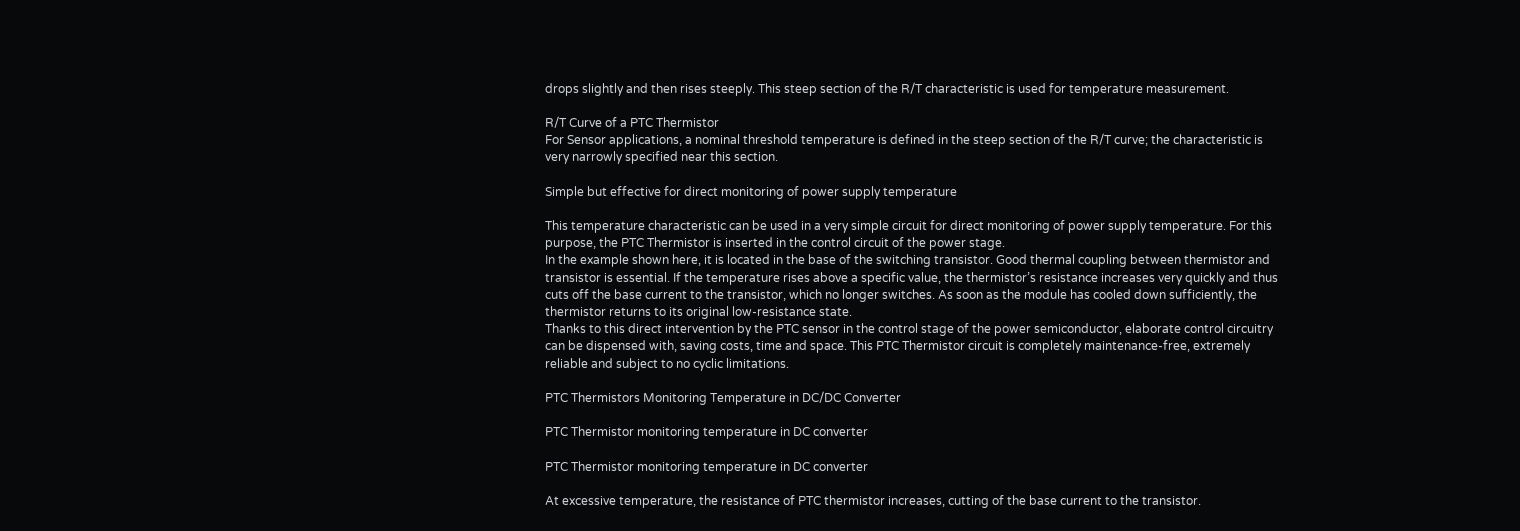drops slightly and then rises steeply. This steep section of the R/T characteristic is used for temperature measurement.

R/T Curve of a PTC Thermistor
For Sensor applications, a nominal threshold temperature is defined in the steep section of the R/T curve; the characteristic is very narrowly specified near this section.

Simple but effective for direct monitoring of power supply temperature

This temperature characteristic can be used in a very simple circuit for direct monitoring of power supply temperature. For this purpose, the PTC Thermistor is inserted in the control circuit of the power stage.
In the example shown here, it is located in the base of the switching transistor. Good thermal coupling between thermistor and transistor is essential. If the temperature rises above a specific value, the thermistor’s resistance increases very quickly and thus cuts off the base current to the transistor, which no longer switches. As soon as the module has cooled down sufficiently, the thermistor returns to its original low-resistance state.
Thanks to this direct intervention by the PTC sensor in the control stage of the power semiconductor, elaborate control circuitry can be dispensed with, saving costs, time and space. This PTC Thermistor circuit is completely maintenance-free, extremely reliable and subject to no cyclic limitations.

PTC Thermistors Monitoring Temperature in DC/DC Converter

PTC Thermistor monitoring temperature in DC converter

PTC Thermistor monitoring temperature in DC converter

At excessive temperature, the resistance of PTC thermistor increases, cutting of the base current to the transistor.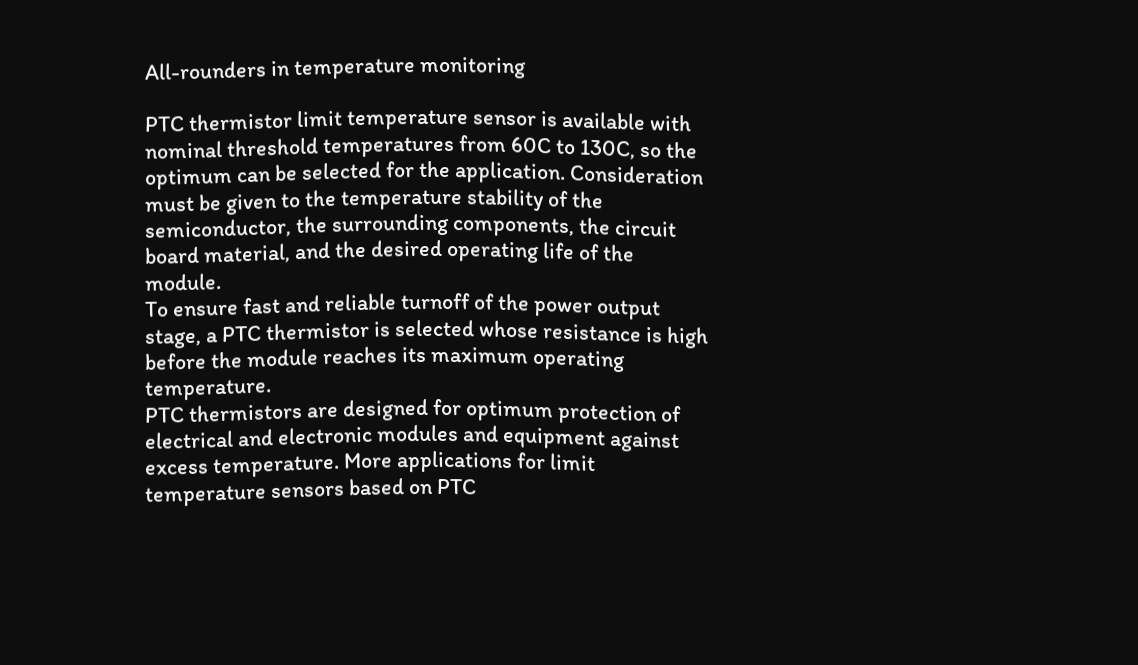All-rounders in temperature monitoring

PTC thermistor limit temperature sensor is available with nominal threshold temperatures from 60C to 130C, so the optimum can be selected for the application. Consideration must be given to the temperature stability of the semiconductor, the surrounding components, the circuit board material, and the desired operating life of the module.
To ensure fast and reliable turnoff of the power output stage, a PTC thermistor is selected whose resistance is high before the module reaches its maximum operating temperature.
PTC thermistors are designed for optimum protection of electrical and electronic modules and equipment against excess temperature. More applications for limit temperature sensors based on PTC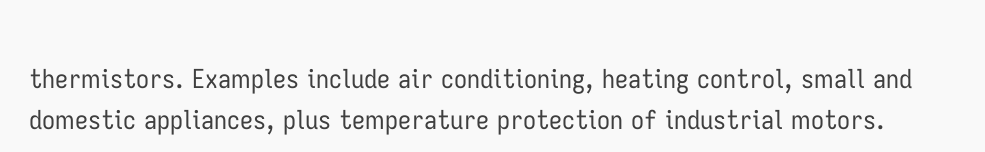thermistors. Examples include air conditioning, heating control, small and domestic appliances, plus temperature protection of industrial motors.